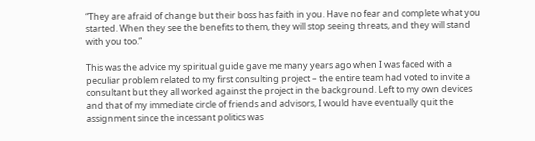“They are afraid of change but their boss has faith in you. Have no fear and complete what you started. When they see the benefits to them, they will stop seeing threats, and they will stand with you too.”

This was the advice my spiritual guide gave me many years ago when I was faced with a peculiar problem related to my first consulting project – the entire team had voted to invite a consultant but they all worked against the project in the background. Left to my own devices and that of my immediate circle of friends and advisors, I would have eventually quit the assignment since the incessant politics was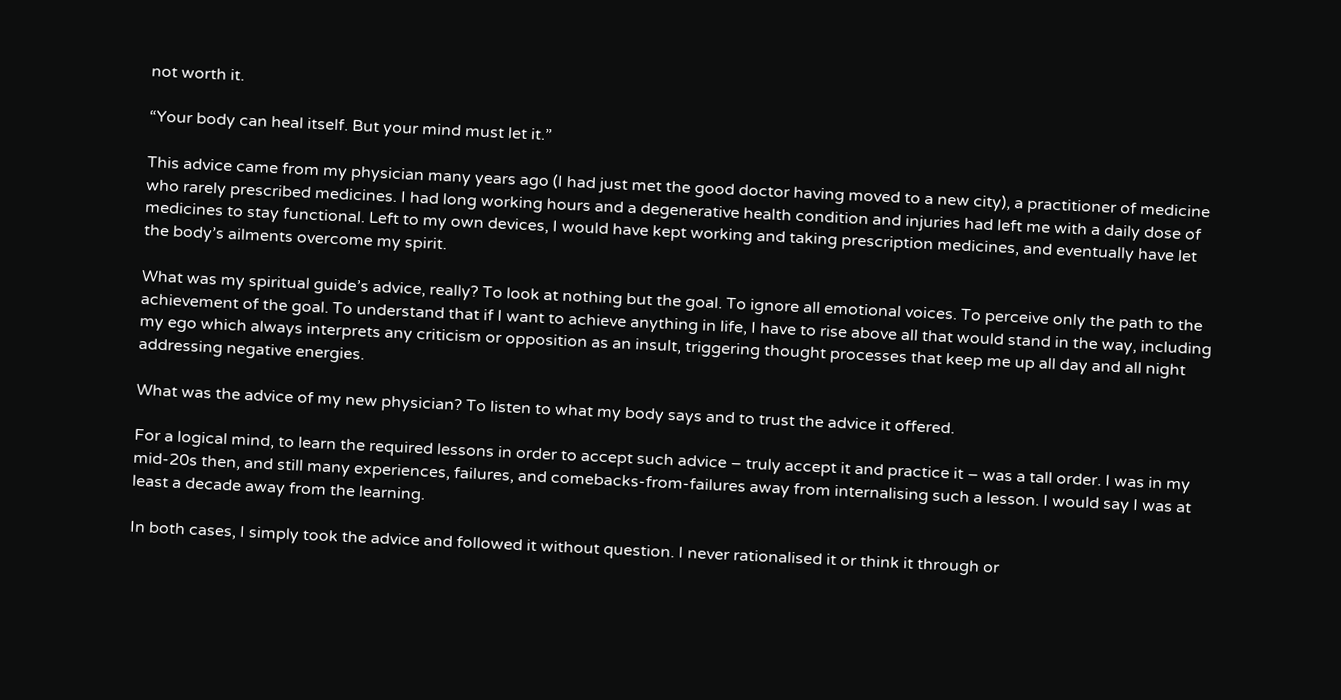not worth it.

“Your body can heal itself. But your mind must let it.”

This advice came from my physician many years ago (I had just met the good doctor having moved to a new city), a practitioner of medicine who rarely prescribed medicines. I had long working hours and a degenerative health condition and injuries had left me with a daily dose of medicines to stay functional. Left to my own devices, I would have kept working and taking prescription medicines, and eventually have let the body’s ailments overcome my spirit.

What was my spiritual guide’s advice, really? To look at nothing but the goal. To ignore all emotional voices. To perceive only the path to the achievement of the goal. To understand that if I want to achieve anything in life, I have to rise above all that would stand in the way, including my ego which always interprets any criticism or opposition as an insult, triggering thought processes that keep me up all day and all night addressing negative energies.

What was the advice of my new physician? To listen to what my body says and to trust the advice it offered.

For a logical mind, to learn the required lessons in order to accept such advice – truly accept it and practice it – was a tall order. I was in my mid-20s then, and still many experiences, failures, and comebacks-from-failures away from internalising such a lesson. I would say I was at least a decade away from the learning.

In both cases, I simply took the advice and followed it without question. I never rationalised it or think it through or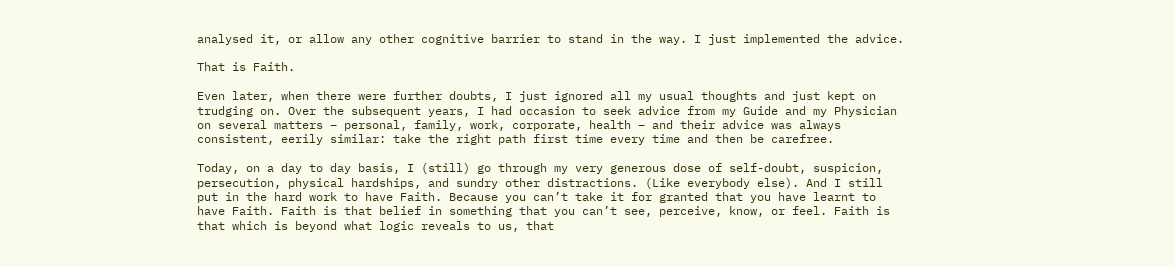analysed it, or allow any other cognitive barrier to stand in the way. I just implemented the advice.

That is Faith.

Even later, when there were further doubts, I just ignored all my usual thoughts and just kept on trudging on. Over the subsequent years, I had occasion to seek advice from my Guide and my Physician on several matters – personal, family, work, corporate, health – and their advice was always consistent, eerily similar: take the right path first time every time and then be carefree.

Today, on a day to day basis, I (still) go through my very generous dose of self-doubt, suspicion, persecution, physical hardships, and sundry other distractions. (Like everybody else). And I still put in the hard work to have Faith. Because you can’t take it for granted that you have learnt to have Faith. Faith is that belief in something that you can’t see, perceive, know, or feel. Faith is that which is beyond what logic reveals to us, that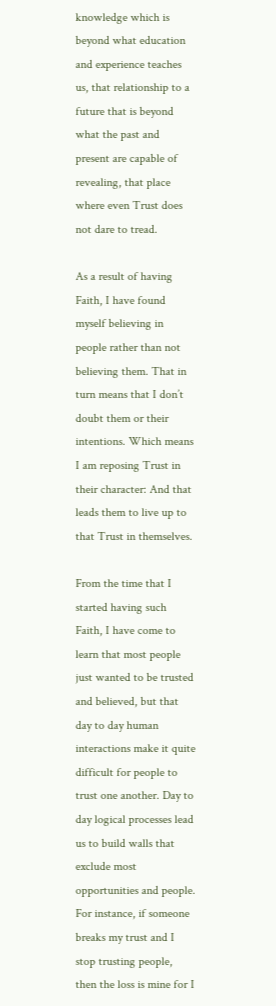knowledge which is beyond what education and experience teaches us, that relationship to a future that is beyond what the past and present are capable of revealing, that place where even Trust does not dare to tread.

As a result of having Faith, I have found myself believing in people rather than not believing them. That in turn means that I don’t doubt them or their intentions. Which means I am reposing Trust in their character: And that leads them to live up to that Trust in themselves.

From the time that I started having such Faith, I have come to learn that most people just wanted to be trusted and believed, but that day to day human interactions make it quite difficult for people to trust one another. Day to day logical processes lead us to build walls that exclude most opportunities and people. For instance, if someone breaks my trust and I stop trusting people, then the loss is mine for I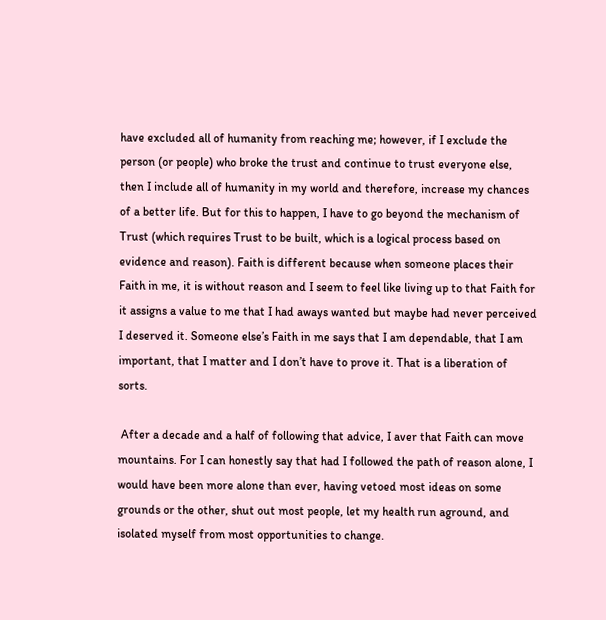have excluded all of humanity from reaching me; however, if I exclude the person (or people) who broke the trust and continue to trust everyone else, then I include all of humanity in my world and therefore, increase my chances of a better life. But for this to happen, I have to go beyond the mechanism of Trust (which requires Trust to be built, which is a logical process based on evidence and reason). Faith is different because when someone places their Faith in me, it is without reason and I seem to feel like living up to that Faith for it assigns a value to me that I had aways wanted but maybe had never perceived I deserved it. Someone else’s Faith in me says that I am dependable, that I am important, that I matter and I don’t have to prove it. That is a liberation of sorts.

 After a decade and a half of following that advice, I aver that Faith can move mountains. For I can honestly say that had I followed the path of reason alone, I would have been more alone than ever, having vetoed most ideas on some grounds or the other, shut out most people, let my health run aground, and isolated myself from most opportunities to change.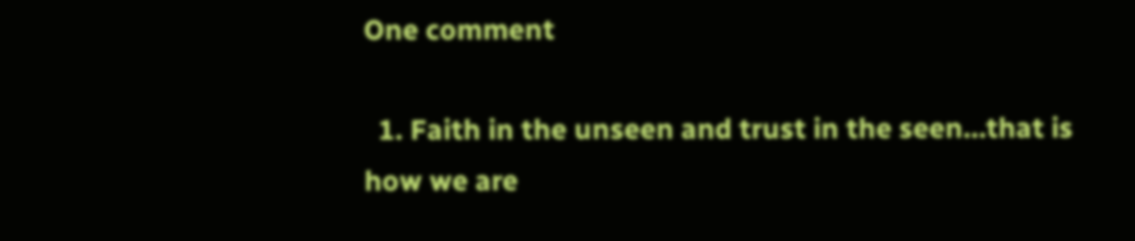One comment

  1. Faith in the unseen and trust in the seen…that is how we are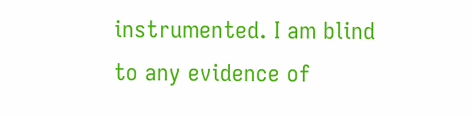instrumented. I am blind to any evidence of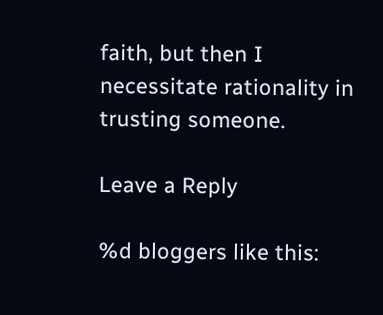faith, but then I necessitate rationality in trusting someone.

Leave a Reply

%d bloggers like this: